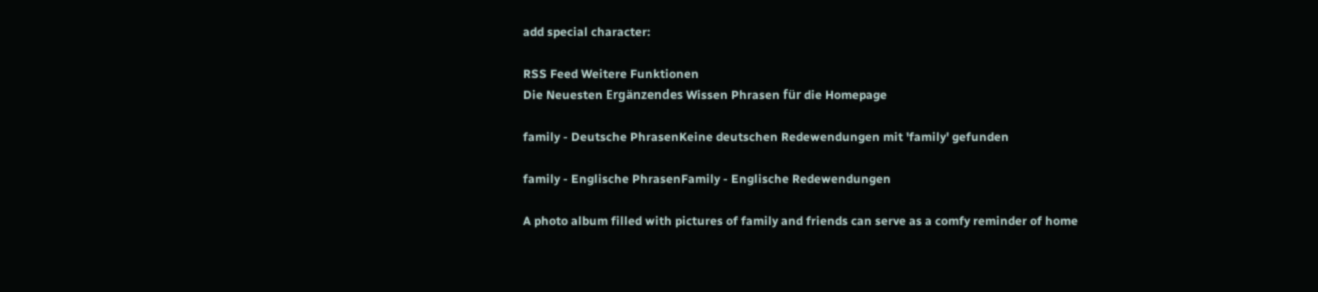add special character:

RSS Feed Weitere Funktionen
Die Neuesten Ergänzendes Wissen Phrasen für die Homepage

family - Deutsche PhrasenKeine deutschen Redewendungen mit 'family' gefunden

family - Englische PhrasenFamily - Englische Redewendungen

A photo album filled with pictures of family and friends can serve as a comfy reminder of home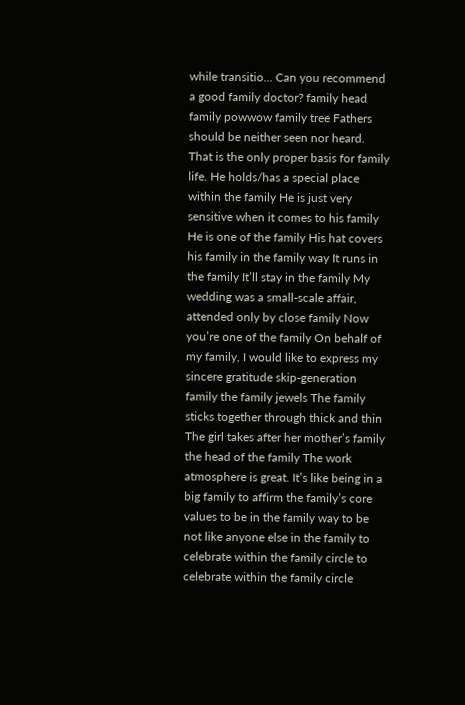while transitio... Can you recommend a good family doctor? family head family powwow family tree Fathers should be neither seen nor heard. That is the only proper basis for family life. He holds/has a special place within the family He is just very sensitive when it comes to his family He is one of the family His hat covers his family in the family way It runs in the family It’ll stay in the family My wedding was a small-scale affair, attended only by close family Now you’re one of the family On behalf of my family, I would like to express my sincere gratitude skip-generation family the family jewels The family sticks together through thick and thin The girl takes after her mother’s family the head of the family The work atmosphere is great. It’s like being in a big family to affirm the family’s core values to be in the family way to be not like anyone else in the family to celebrate within the family circle to celebrate within the family circle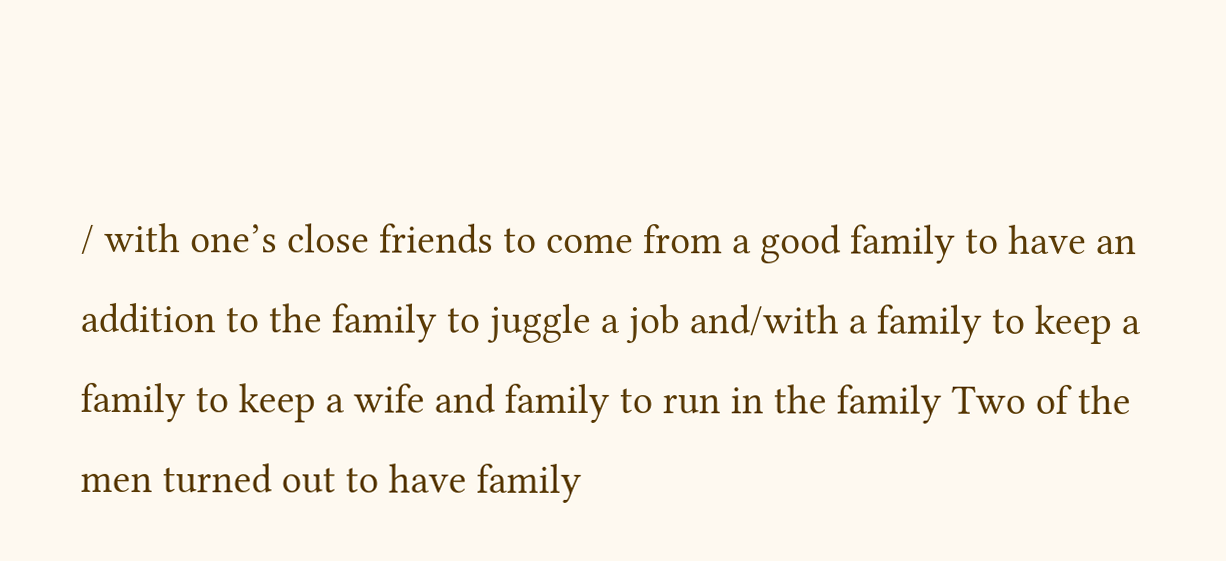/ with one’s close friends to come from a good family to have an addition to the family to juggle a job and/with a family to keep a family to keep a wife and family to run in the family Two of the men turned out to have family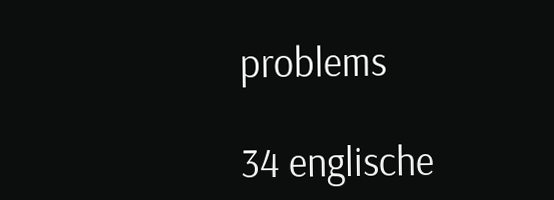problems

34 englische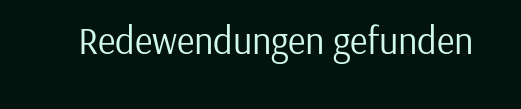Redewendungen gefunden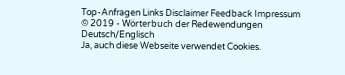Top-Anfragen Links Disclaimer Feedback Impressum
© 2019 - Wörterbuch der Redewendungen Deutsch/Englisch
Ja, auch diese Webseite verwendet Cookies.